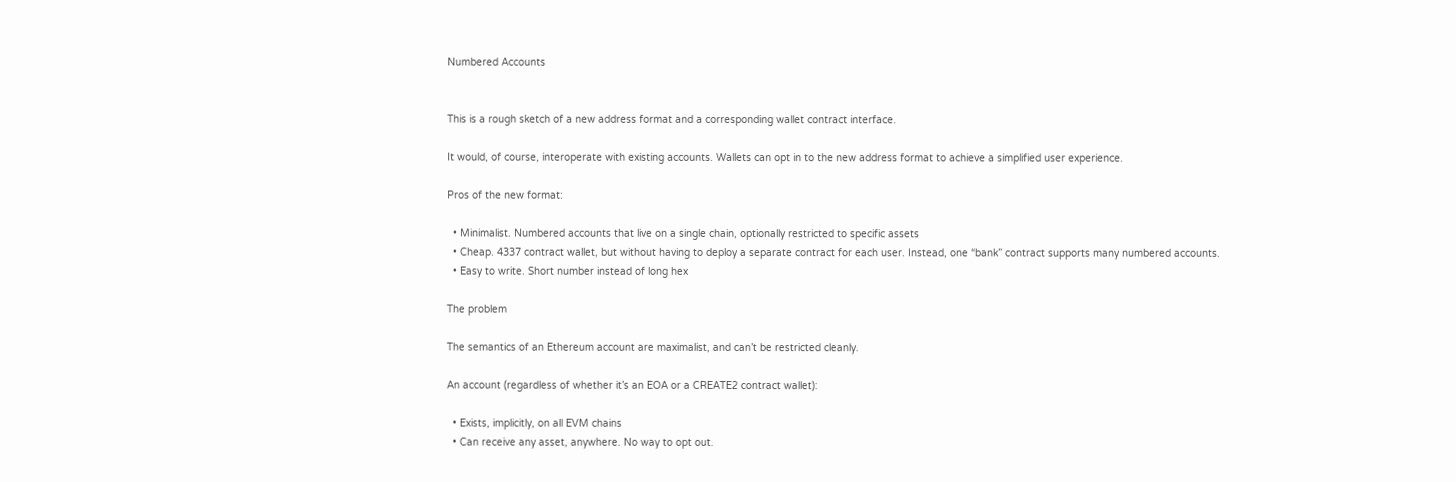Numbered Accounts


This is a rough sketch of a new address format and a corresponding wallet contract interface.

It would, of course, interoperate with existing accounts. Wallets can opt in to the new address format to achieve a simplified user experience.

Pros of the new format:

  • Minimalist. Numbered accounts that live on a single chain, optionally restricted to specific assets
  • Cheap. 4337 contract wallet, but without having to deploy a separate contract for each user. Instead, one “bank” contract supports many numbered accounts.
  • Easy to write. Short number instead of long hex

The problem

The semantics of an Ethereum account are maximalist, and can’t be restricted cleanly.

An account (regardless of whether it’s an EOA or a CREATE2 contract wallet):

  • Exists, implicitly, on all EVM chains
  • Can receive any asset, anywhere. No way to opt out.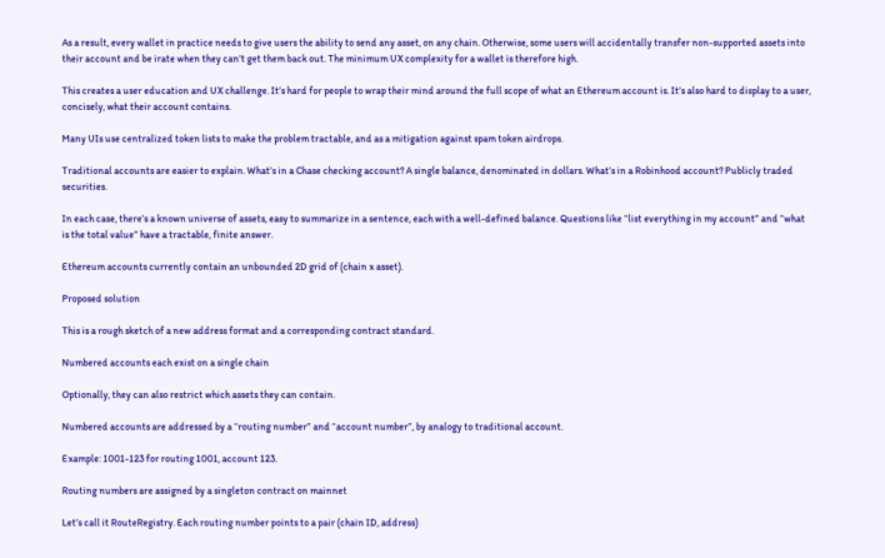As a result, every wallet in practice needs to give users the ability to send any asset, on any chain. Otherwise, some users will accidentally transfer non-supported assets into their account and be irate when they can’t get them back out. The minimum UX complexity for a wallet is therefore high.

This creates a user education and UX challenge. It’s hard for people to wrap their mind around the full scope of what an Ethereum account is. It’s also hard to display to a user, concisely, what their account contains.

Many UIs use centralized token lists to make the problem tractable, and as a mitigation against spam token airdrops.

Traditional accounts are easier to explain. What’s in a Chase checking account? A single balance, denominated in dollars. What’s in a Robinhood account? Publicly traded securities.

In each case, there’s a known universe of assets, easy to summarize in a sentence, each with a well-defined balance. Questions like “list everything in my account” and “what is the total value” have a tractable, finite answer.

Ethereum accounts currently contain an unbounded 2D grid of (chain x asset).

Proposed solution

This is a rough sketch of a new address format and a corresponding contract standard.

Numbered accounts each exist on a single chain

Optionally, they can also restrict which assets they can contain.

Numbered accounts are addressed by a “routing number” and “account number”, by analogy to traditional account.

Example: 1001-123 for routing 1001, account 123.

Routing numbers are assigned by a singleton contract on mainnet

Let’s call it RouteRegistry. Each routing number points to a pair (chain ID, address)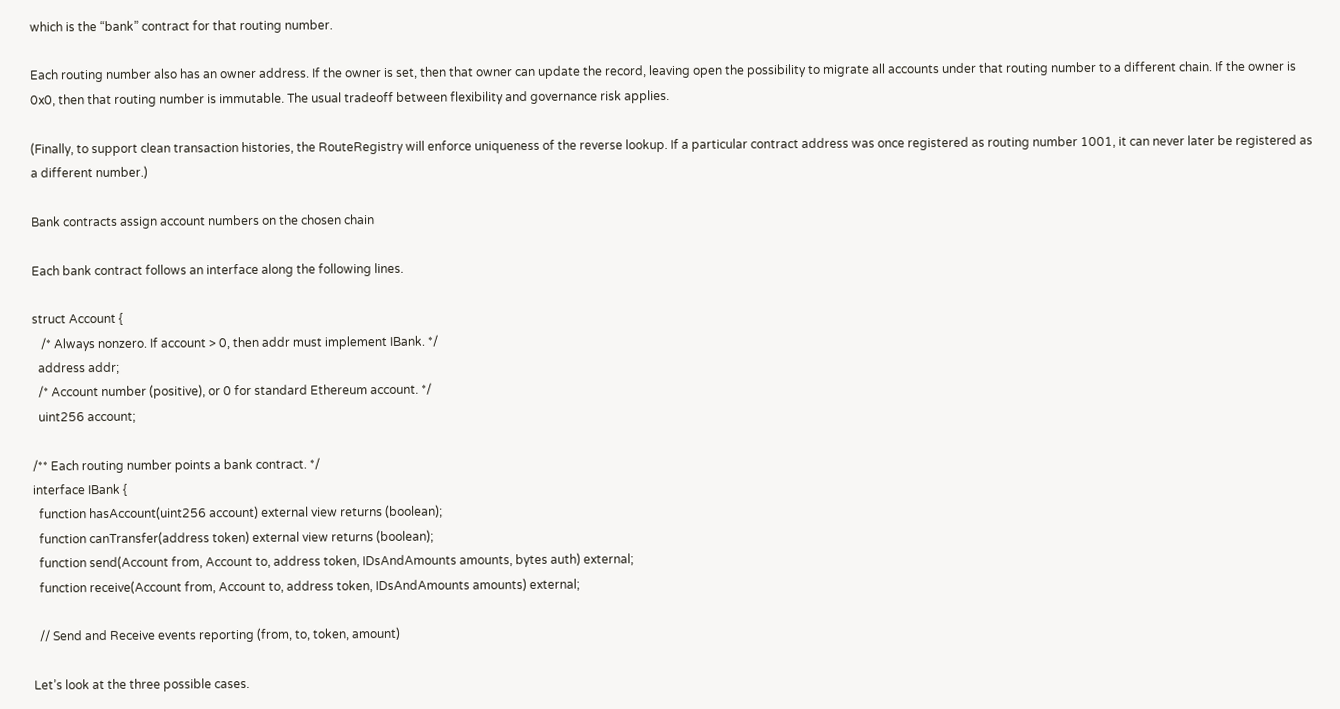which is the “bank” contract for that routing number.

Each routing number also has an owner address. If the owner is set, then that owner can update the record, leaving open the possibility to migrate all accounts under that routing number to a different chain. If the owner is 0x0, then that routing number is immutable. The usual tradeoff between flexibility and governance risk applies.

(Finally, to support clean transaction histories, the RouteRegistry will enforce uniqueness of the reverse lookup. If a particular contract address was once registered as routing number 1001, it can never later be registered as a different number.)

Bank contracts assign account numbers on the chosen chain

Each bank contract follows an interface along the following lines.

struct Account {
   /* Always nonzero. If account > 0, then addr must implement IBank. */
  address addr;
  /* Account number (positive), or 0 for standard Ethereum account. */
  uint256 account;

/** Each routing number points a bank contract. */
interface IBank {
  function hasAccount(uint256 account) external view returns (boolean);
  function canTransfer(address token) external view returns (boolean);
  function send(Account from, Account to, address token, IDsAndAmounts amounts, bytes auth) external;
  function receive(Account from, Account to, address token, IDsAndAmounts amounts) external;

  // Send and Receive events reporting (from, to, token, amount)

Let’s look at the three possible cases.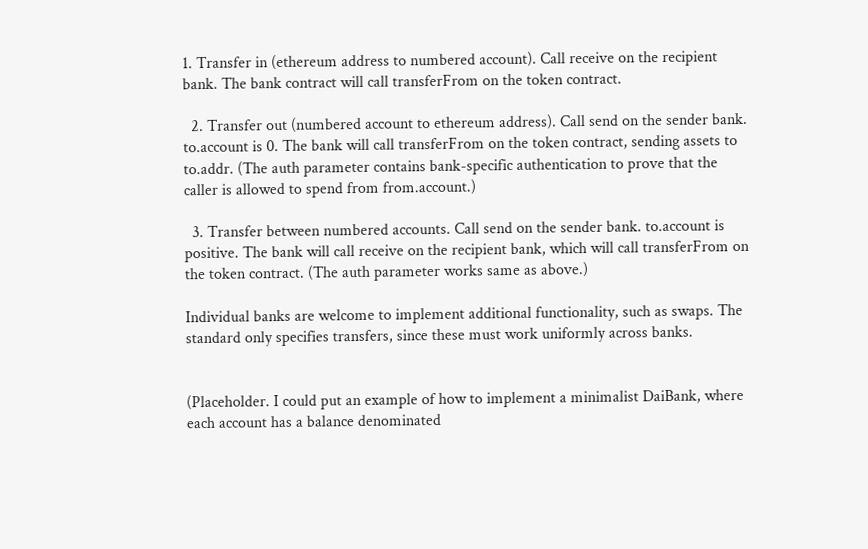1. Transfer in (ethereum address to numbered account). Call receive on the recipient bank. The bank contract will call transferFrom on the token contract.

  2. Transfer out (numbered account to ethereum address). Call send on the sender bank. to.account is 0. The bank will call transferFrom on the token contract, sending assets to to.addr. (The auth parameter contains bank-specific authentication to prove that the caller is allowed to spend from from.account.)

  3. Transfer between numbered accounts. Call send on the sender bank. to.account is positive. The bank will call receive on the recipient bank, which will call transferFrom on the token contract. (The auth parameter works same as above.)

Individual banks are welcome to implement additional functionality, such as swaps. The standard only specifies transfers, since these must work uniformly across banks.


(Placeholder. I could put an example of how to implement a minimalist DaiBank, where each account has a balance denominated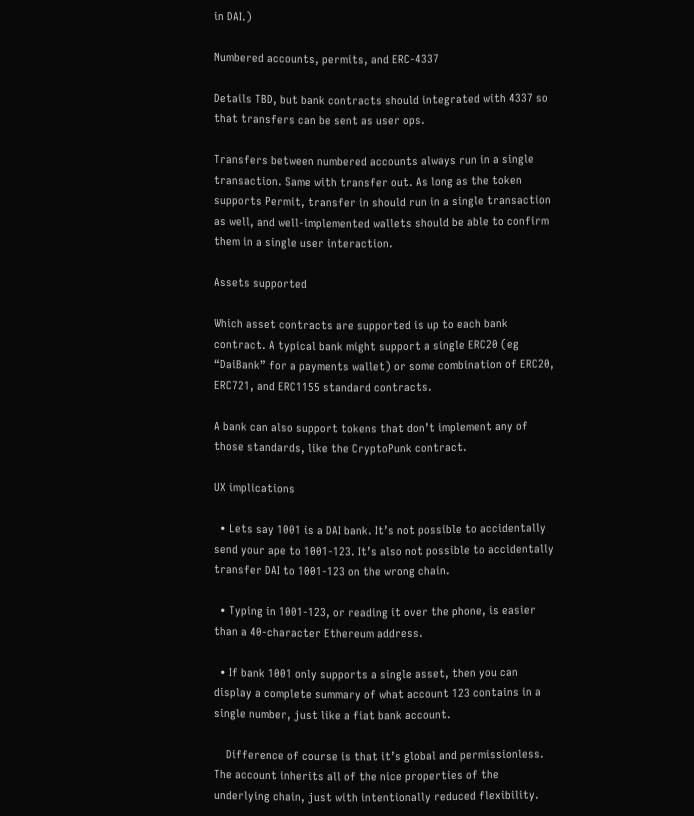in DAI.)

Numbered accounts, permits, and ERC-4337

Details TBD, but bank contracts should integrated with 4337 so that transfers can be sent as user ops.

Transfers between numbered accounts always run in a single transaction. Same with transfer out. As long as the token supports Permit, transfer in should run in a single transaction as well, and well-implemented wallets should be able to confirm them in a single user interaction.

Assets supported

Which asset contracts are supported is up to each bank contract. A typical bank might support a single ERC20 (eg “DaiBank” for a payments wallet) or some combination of ERC20, ERC721, and ERC1155 standard contracts.

A bank can also support tokens that don’t implement any of those standards, like the CryptoPunk contract.

UX implications

  • Lets say 1001 is a DAI bank. It’s not possible to accidentally send your ape to 1001-123. It’s also not possible to accidentally transfer DAI to 1001-123 on the wrong chain.

  • Typing in 1001-123, or reading it over the phone, is easier than a 40-character Ethereum address.

  • If bank 1001 only supports a single asset, then you can display a complete summary of what account 123 contains in a single number, just like a fiat bank account.

    Difference of course is that it’s global and permissionless. The account inherits all of the nice properties of the underlying chain, just with intentionally reduced flexibility.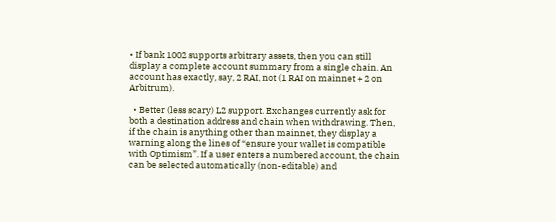• If bank 1002 supports arbitrary assets, then you can still display a complete account summary from a single chain. An account has exactly, say, 2 RAI, not (1 RAI on mainnet + 2 on Arbitrum).

  • Better (less scary) L2 support. Exchanges currently ask for both a destination address and chain when withdrawing. Then, if the chain is anything other than mainnet, they display a warning along the lines of “ensure your wallet is compatible with Optimism”. If a user enters a numbered account, the chain can be selected automatically (non-editable) and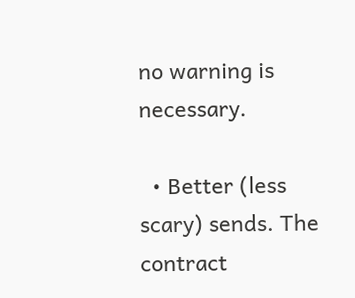no warning is necessary.

  • Better (less scary) sends. The contract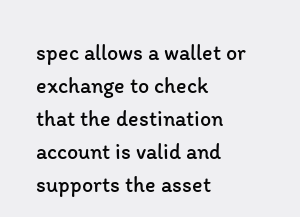spec allows a wallet or exchange to check that the destination account is valid and supports the asset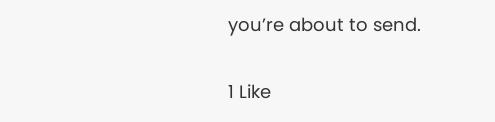you’re about to send.

1 Like